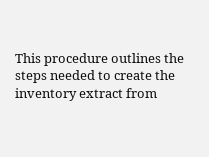This procedure outlines the steps needed to create the inventory extract from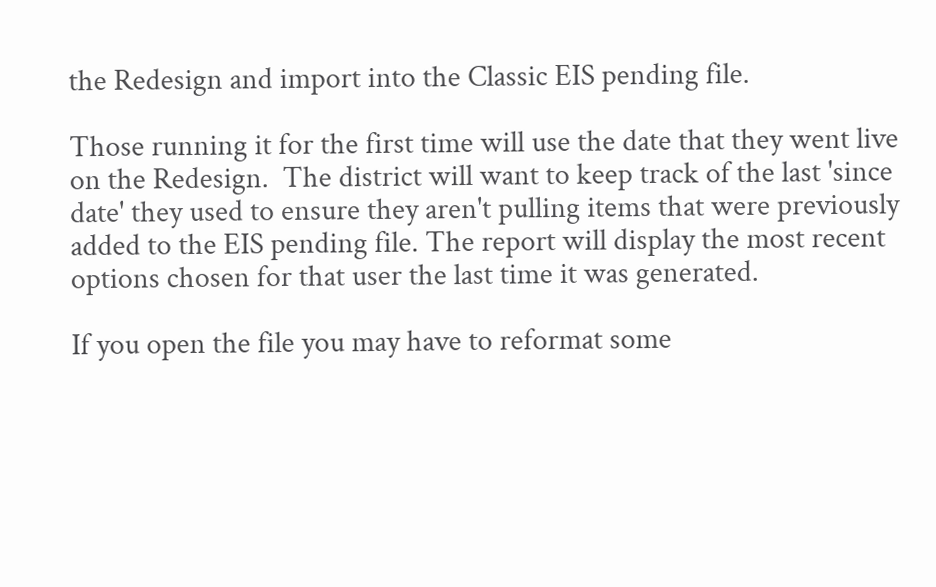the Redesign and import into the Classic EIS pending file.

Those running it for the first time will use the date that they went live on the Redesign.  The district will want to keep track of the last 'since date' they used to ensure they aren't pulling items that were previously added to the EIS pending file. The report will display the most recent options chosen for that user the last time it was generated.

If you open the file you may have to reformat some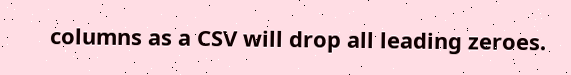columns as a CSV will drop all leading zeroes.